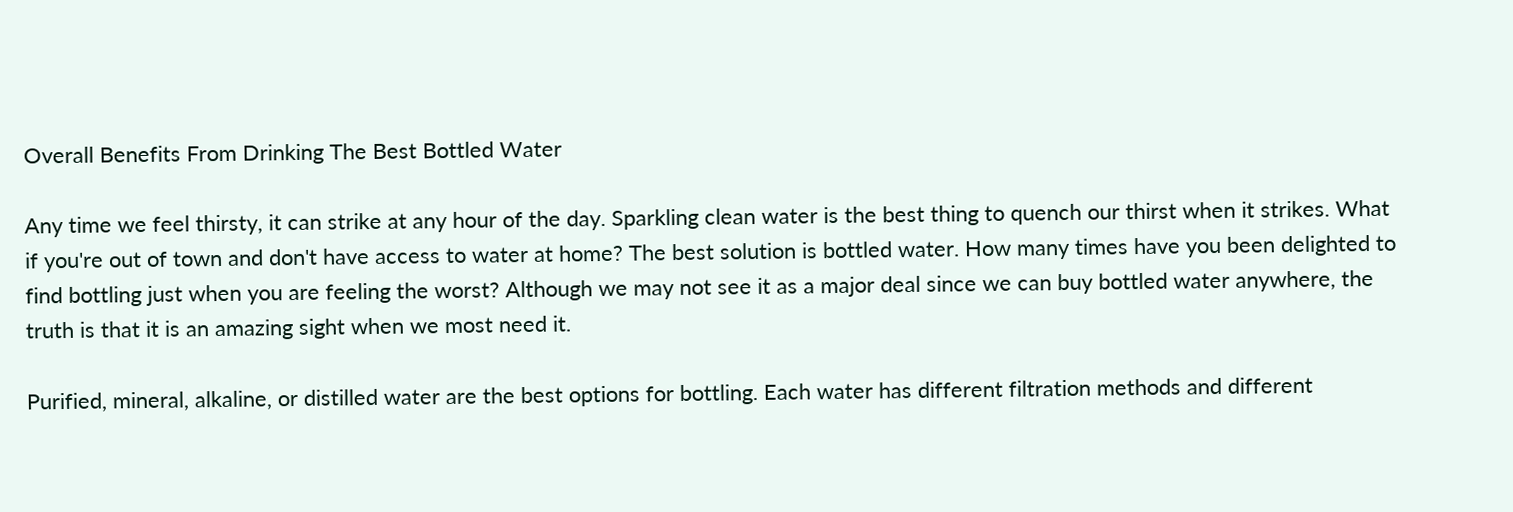Overall Benefits From Drinking The Best Bottled Water

Any time we feel thirsty, it can strike at any hour of the day. Sparkling clean water is the best thing to quench our thirst when it strikes. What if you're out of town and don't have access to water at home? The best solution is bottled water. How many times have you been delighted to find bottling just when you are feeling the worst? Although we may not see it as a major deal since we can buy bottled water anywhere, the truth is that it is an amazing sight when we most need it.

Purified, mineral, alkaline, or distilled water are the best options for bottling. Each water has different filtration methods and different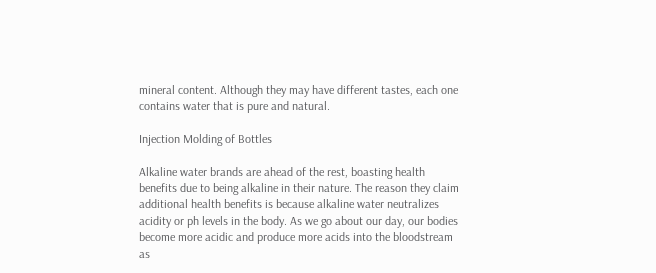mineral content. Although they may have different tastes, each one contains water that is pure and natural.

Injection Molding of Bottles

Alkaline water brands are ahead of the rest, boasting health benefits due to being alkaline in their nature. The reason they claim additional health benefits is because alkaline water neutralizes acidity or ph levels in the body. As we go about our day, our bodies become more acidic and produce more acids into the bloodstream as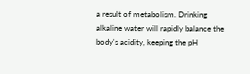a result of metabolism. Drinking alkaline water will rapidly balance the body's acidity, keeping the pH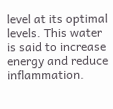level at its optimal levels. This water is said to increase energy and reduce inflammation.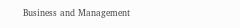Business and Management